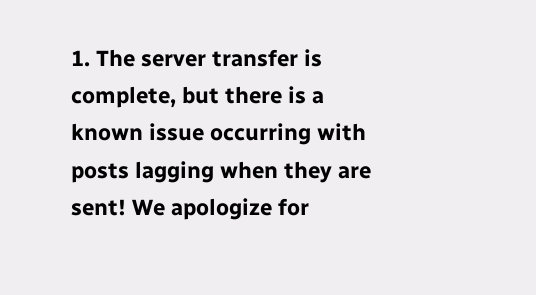1. The server transfer is complete, but there is a known issue occurring with posts lagging when they are sent! We apologize for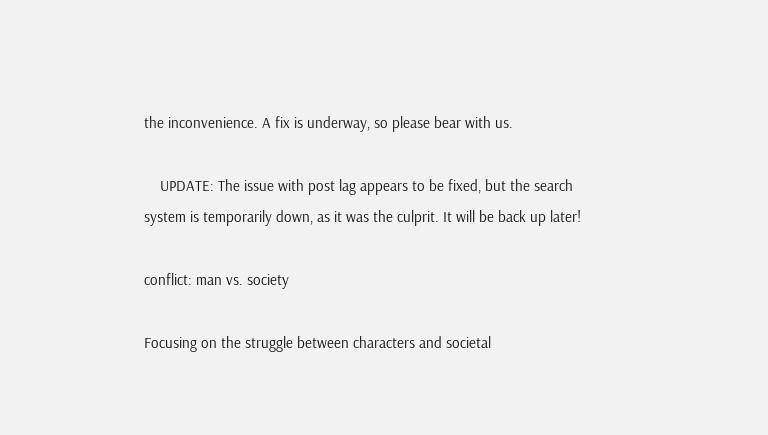the inconvenience. A fix is underway, so please bear with us.

    UPDATE: The issue with post lag appears to be fixed, but the search system is temporarily down, as it was the culprit. It will be back up later!

conflict: man vs. society

Focusing on the struggle between characters and societal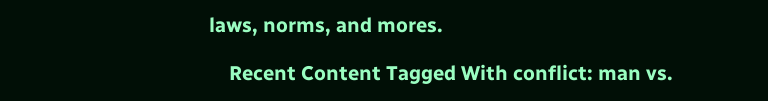laws, norms, and mores.

    Recent Content Tagged With conflict: man vs.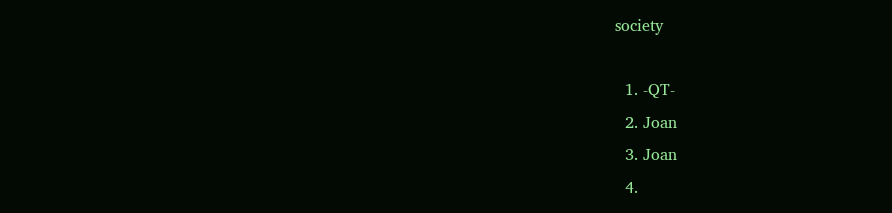society

  1. -QT-
  2. Joan
  3. Joan
  4.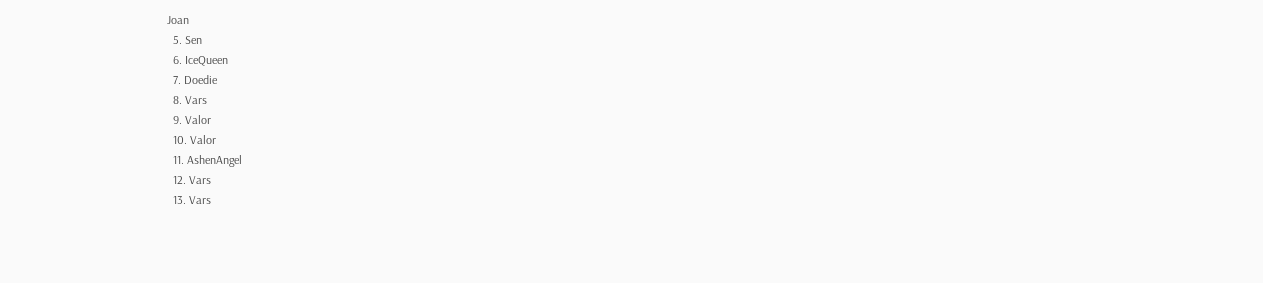Joan
  5. Sen
  6. IceQueen
  7. Doedie
  8. Vars
  9. Valor
  10. Valor
  11. AshenAngel
  12. Vars
  13. Vars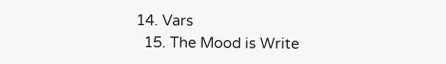14. Vars
  15. The Mood is Write